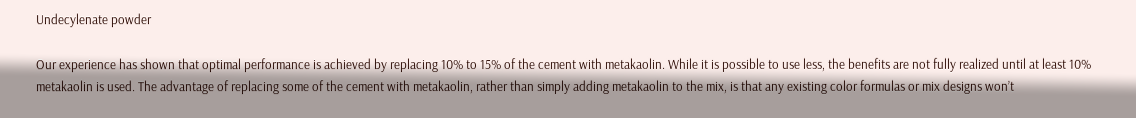Undecylenate powder

Our experience has shown that optimal performance is achieved by replacing 10% to 15% of the cement with metakaolin. While it is possible to use less, the benefits are not fully realized until at least 10% metakaolin is used. The advantage of replacing some of the cement with metakaolin, rather than simply adding metakaolin to the mix, is that any existing color formulas or mix designs won’t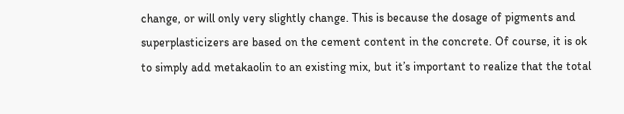change, or will only very slightly change. This is because the dosage of pigments and superplasticizers are based on the cement content in the concrete. Of course, it is ok to simply add metakaolin to an existing mix, but it’s important to realize that the total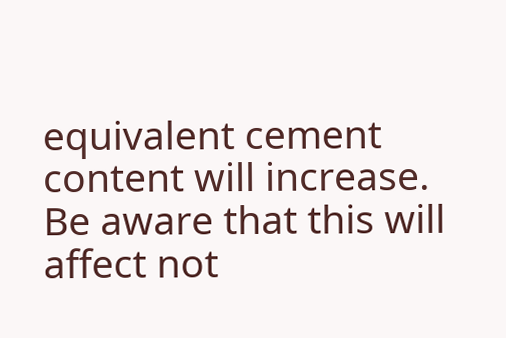equivalent cement content will increase. Be aware that this will affect not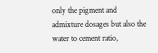only the pigment and admixture dosages but also the water to cement ratio,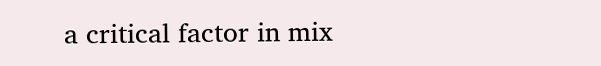a critical factor in mix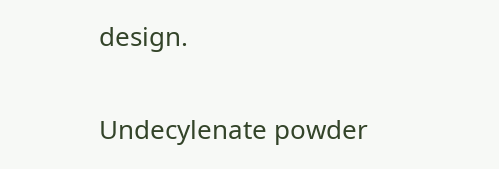design.

Undecylenate powder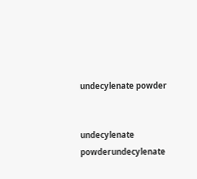undecylenate powder


undecylenate powderundecylenate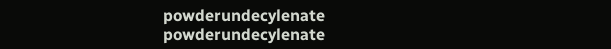powderundecylenate powderundecylenate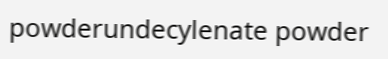powderundecylenate powder